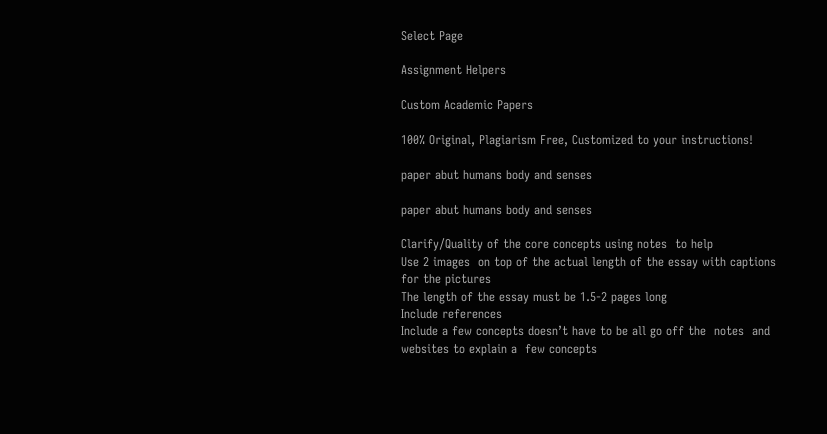Select Page

Assignment Helpers

Custom Academic Papers

100% Original, Plagiarism Free, Customized to your instructions!

paper abut humans body and senses

paper abut humans body and senses

Clarify/Quality of the core concepts using notes  to help
Use 2 images  on top of the actual length of the essay with captions for the pictures
The length of the essay must be 1.5-2 pages long
Include references
Include a few concepts doesn’t have to be all go off the  notes  and  websites to explain a  few concepts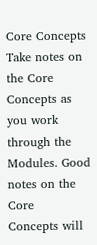Core Concepts
Take notes on the Core Concepts as you work through the Modules. Good notes on the Core
Concepts will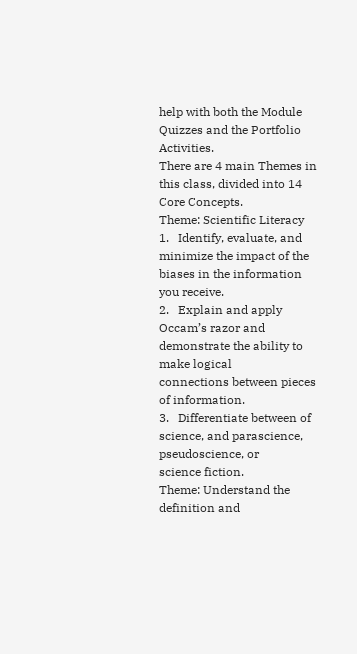help with both the Module Quizzes and the Portfolio Activities.
There are 4 main Themes in this class, divided into 14 Core Concepts.
Theme: Scientific Literacy
1.   Identify, evaluate, and minimize the impact of the biases in the information
you receive.
2.   Explain and apply Occam’s razor and demonstrate the ability to make logical
connections between pieces of information.
3.   Differentiate between of science, and parascience, pseudoscience, or
science fiction.
Theme: Understand the definition and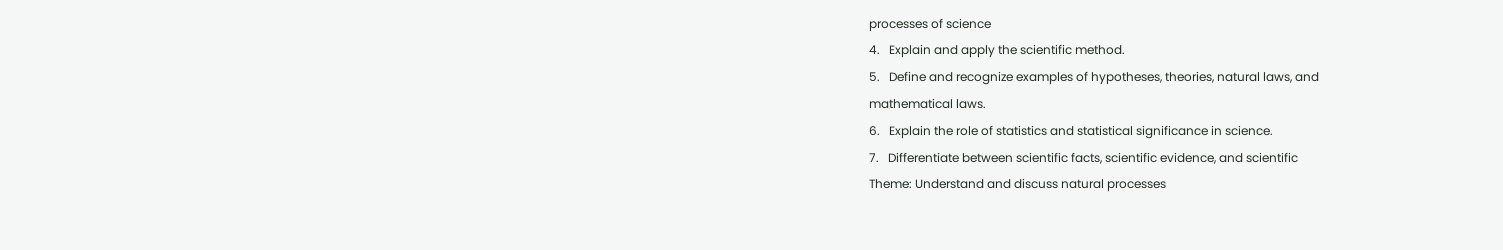processes of science
4.   Explain and apply the scientific method.
5.   Define and recognize examples of hypotheses, theories, natural laws, and
mathematical laws.
6.   Explain the role of statistics and statistical significance in science.
7.   Differentiate between scientific facts, scientific evidence, and scientific
Theme: Understand and discuss natural processes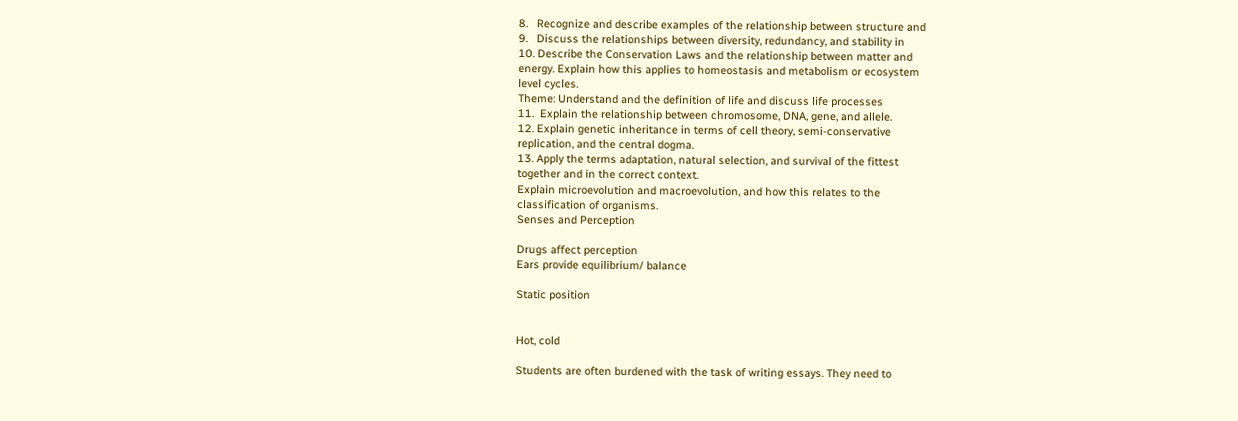8.   Recognize and describe examples of the relationship between structure and
9.   Discuss the relationships between diversity, redundancy, and stability in
10. Describe the Conservation Laws and the relationship between matter and
energy. Explain how this applies to homeostasis and metabolism or ecosystem
level cycles.
Theme: Understand and the definition of life and discuss life processes
11.  Explain the relationship between chromosome, DNA, gene, and allele.
12. Explain genetic inheritance in terms of cell theory, semi-conservative
replication, and the central dogma.
13. Apply the terms adaptation, natural selection, and survival of the fittest
together and in the correct context.
Explain microevolution and macroevolution, and how this relates to the
classification of organisms.
Senses and Perception

Drugs affect perception
Ears provide equilibrium/ balance

Static position


Hot, cold

Students are often burdened with the task of writing essays. They need to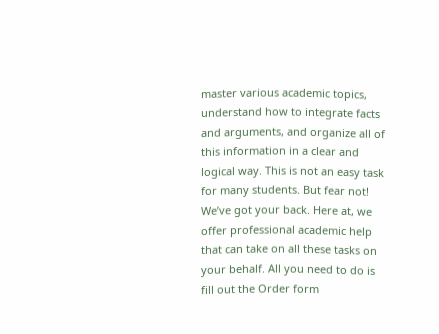master various academic topics, understand how to integrate facts and arguments, and organize all of this information in a clear and logical way. This is not an easy task for many students. But fear not! We’ve got your back. Here at, we offer professional academic help that can take on all these tasks on your behalf. All you need to do is fill out the Order form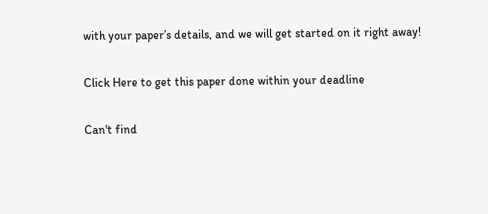with your paper’s details, and we will get started on it right away!

Click Here to get this paper done within your deadline

Can't find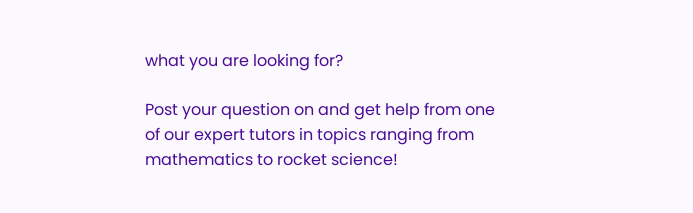what you are looking for?

Post your question on and get help from one of our expert tutors in topics ranging from mathematics to rocket science!